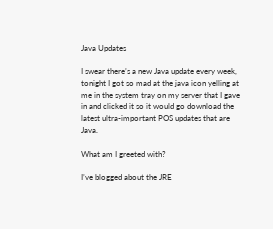Java Updates

I swear there’s a new Java update every week, tonight I got so mad at the java icon yelling at me in the system tray on my server that I gave in and clicked it so it would go download the latest ultra-important POS updates that are Java.

What am I greeted with?

I’ve blogged about the JRE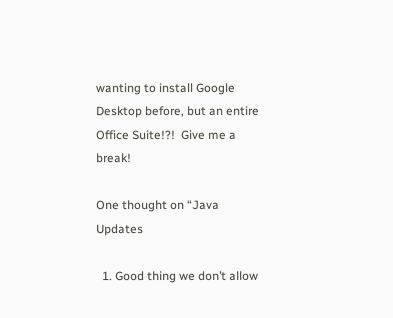wanting to install Google Desktop before, but an entire Office Suite!?!  Give me a break!

One thought on “Java Updates

  1. Good thing we don’t allow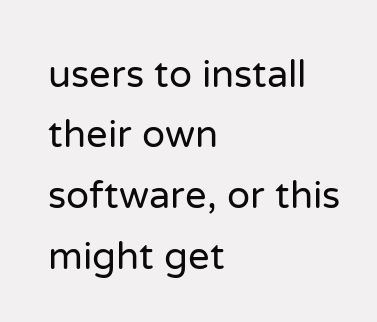users to install their own software, or this might get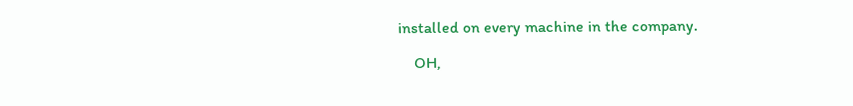installed on every machine in the company.

    OH,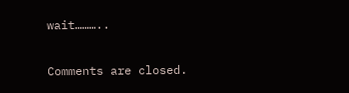wait………..


Comments are closed.